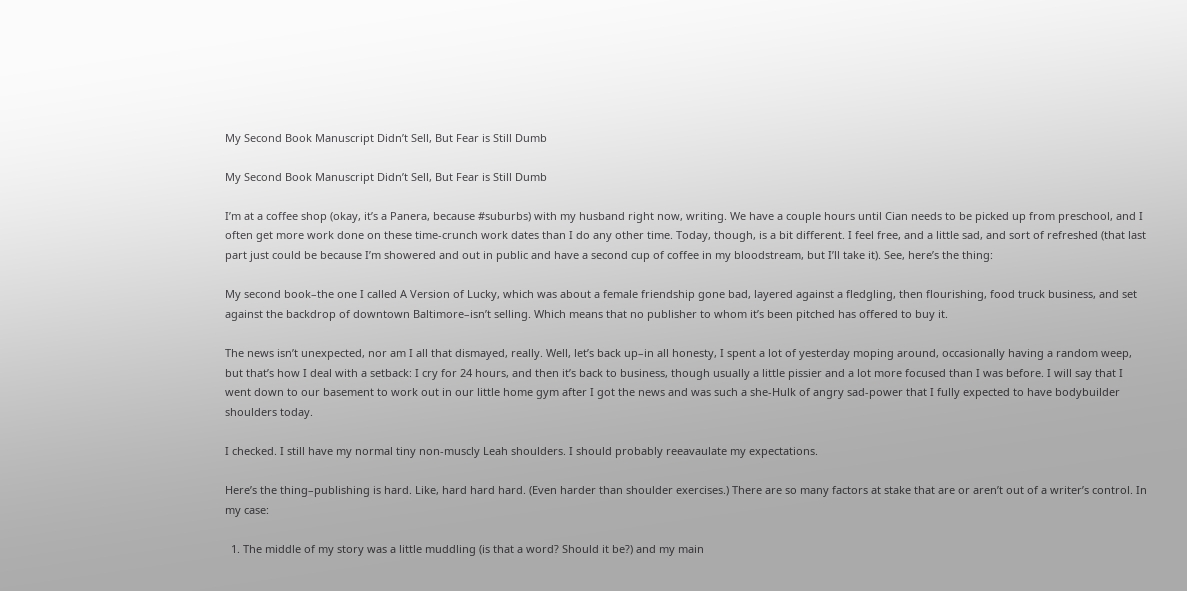My Second Book Manuscript Didn’t Sell, But Fear is Still Dumb

My Second Book Manuscript Didn’t Sell, But Fear is Still Dumb

I’m at a coffee shop (okay, it’s a Panera, because #suburbs) with my husband right now, writing. We have a couple hours until Cian needs to be picked up from preschool, and I often get more work done on these time-crunch work dates than I do any other time. Today, though, is a bit different. I feel free, and a little sad, and sort of refreshed (that last part just could be because I’m showered and out in public and have a second cup of coffee in my bloodstream, but I’ll take it). See, here’s the thing:

My second book–the one I called A Version of Lucky, which was about a female friendship gone bad, layered against a fledgling, then flourishing, food truck business, and set against the backdrop of downtown Baltimore–isn’t selling. Which means that no publisher to whom it’s been pitched has offered to buy it.

The news isn’t unexpected, nor am I all that dismayed, really. Well, let’s back up–in all honesty, I spent a lot of yesterday moping around, occasionally having a random weep, but that’s how I deal with a setback: I cry for 24 hours, and then it’s back to business, though usually a little pissier and a lot more focused than I was before. I will say that I went down to our basement to work out in our little home gym after I got the news and was such a she-Hulk of angry sad-power that I fully expected to have bodybuilder shoulders today.

I checked. I still have my normal tiny non-muscly Leah shoulders. I should probably reeavaulate my expectations.

Here’s the thing–publishing is hard. Like, hard hard hard. (Even harder than shoulder exercises.) There are so many factors at stake that are or aren’t out of a writer’s control. In my case:

  1. The middle of my story was a little muddling (is that a word? Should it be?) and my main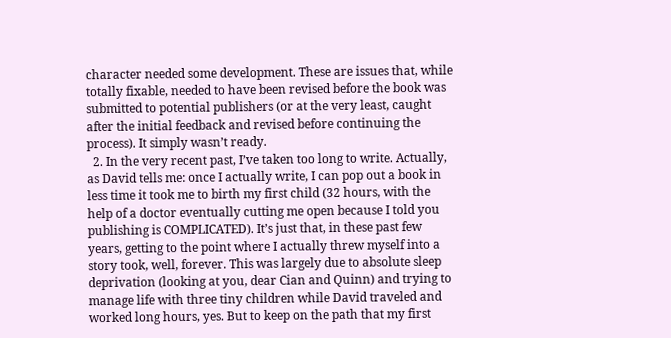character needed some development. These are issues that, while totally fixable, needed to have been revised before the book was submitted to potential publishers (or at the very least, caught after the initial feedback and revised before continuing the process). It simply wasn’t ready.
  2. In the very recent past, I’ve taken too long to write. Actually, as David tells me: once I actually write, I can pop out a book in less time it took me to birth my first child (32 hours, with the help of a doctor eventually cutting me open because I told you publishing is COMPLICATED). It’s just that, in these past few years, getting to the point where I actually threw myself into a story took, well, forever. This was largely due to absolute sleep deprivation (looking at you, dear Cian and Quinn) and trying to manage life with three tiny children while David traveled and worked long hours, yes. But to keep on the path that my first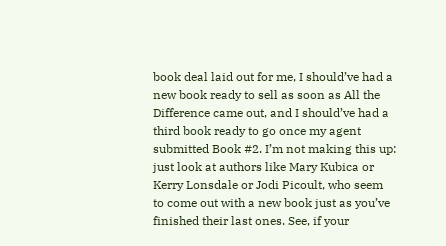book deal laid out for me, I should’ve had a new book ready to sell as soon as All the Difference came out, and I should’ve had a third book ready to go once my agent submitted Book #2. I’m not making this up: just look at authors like Mary Kubica or Kerry Lonsdale or Jodi Picoult, who seem to come out with a new book just as you’ve finished their last ones. See, if your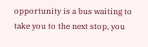opportunity is a bus waiting to take you to the next stop, you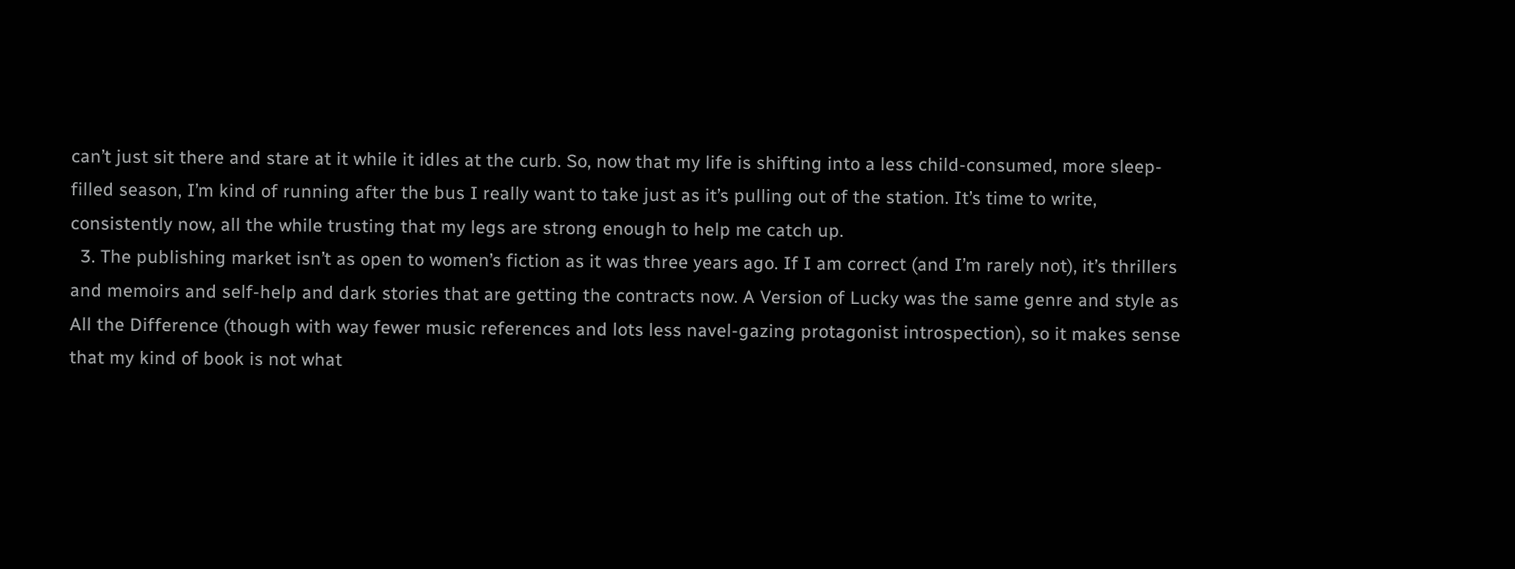can’t just sit there and stare at it while it idles at the curb. So, now that my life is shifting into a less child-consumed, more sleep-filled season, I’m kind of running after the bus I really want to take just as it’s pulling out of the station. It’s time to write, consistently now, all the while trusting that my legs are strong enough to help me catch up.
  3. The publishing market isn’t as open to women’s fiction as it was three years ago. If I am correct (and I’m rarely not), it’s thrillers and memoirs and self-help and dark stories that are getting the contracts now. A Version of Lucky was the same genre and style as All the Difference (though with way fewer music references and lots less navel-gazing protagonist introspection), so it makes sense that my kind of book is not what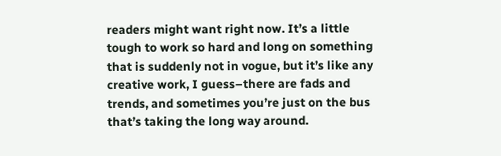readers might want right now. It’s a little tough to work so hard and long on something that is suddenly not in vogue, but it’s like any creative work, I guess–there are fads and trends, and sometimes you’re just on the bus that’s taking the long way around.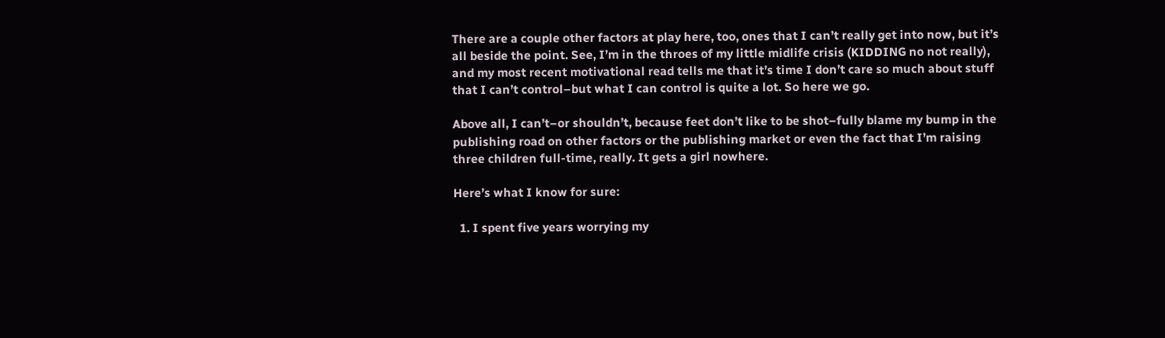There are a couple other factors at play here, too, ones that I can’t really get into now, but it’s all beside the point. See, I’m in the throes of my little midlife crisis (KIDDING no not really), and my most recent motivational read tells me that it’s time I don’t care so much about stuff that I can’t control–but what I can control is quite a lot. So here we go.

Above all, I can’t–or shouldn’t, because feet don’t like to be shot–fully blame my bump in the publishing road on other factors or the publishing market or even the fact that I’m raising three children full-time, really. It gets a girl nowhere.

Here’s what I know for sure:

  1. I spent five years worrying my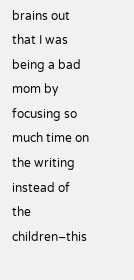brains out that I was being a bad mom by focusing so much time on the writing instead of the children–this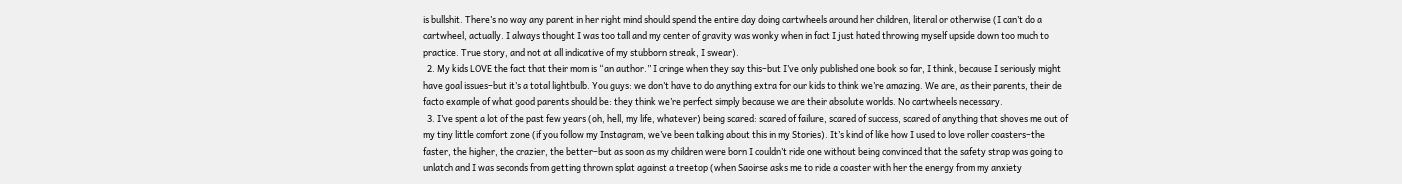is bullshit. There’s no way any parent in her right mind should spend the entire day doing cartwheels around her children, literal or otherwise (I can’t do a cartwheel, actually. I always thought I was too tall and my center of gravity was wonky when in fact I just hated throwing myself upside down too much to practice. True story, and not at all indicative of my stubborn streak, I swear).
  2. My kids LOVE the fact that their mom is “an author.” I cringe when they say this–but I’ve only published one book so far, I think, because I seriously might have goal issues–but it’s a total lightbulb. You guys: we don’t have to do anything extra for our kids to think we’re amazing. We are, as their parents, their de facto example of what good parents should be: they think we’re perfect simply because we are their absolute worlds. No cartwheels necessary.
  3. I’ve spent a lot of the past few years (oh, hell, my life, whatever) being scared: scared of failure, scared of success, scared of anything that shoves me out of my tiny little comfort zone (if you follow my Instagram, we’ve been talking about this in my Stories). It’s kind of like how I used to love roller coasters–the faster, the higher, the crazier, the better–but as soon as my children were born I couldn’t ride one without being convinced that the safety strap was going to unlatch and I was seconds from getting thrown splat against a treetop (when Saoirse asks me to ride a coaster with her the energy from my anxiety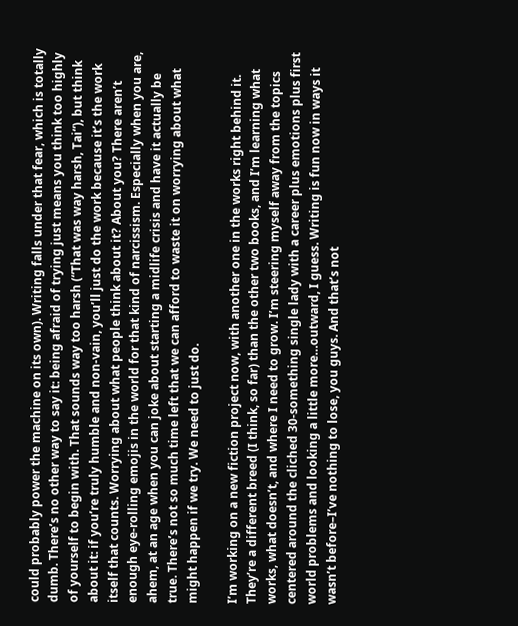could probably power the machine on its own). Writing falls under that fear, which is totally dumb. There’s no other way to say it: being afraid of trying just means you think too highly of yourself to begin with. That sounds way too harsh (“That was way harsh, Tai“), but think about it: if you’re truly humble and non-vain, you’ll just do the work because it’s the work itself that counts. Worrying about what people think about it? About you? There aren’t enough eye-rolling emojis in the world for that kind of narcissism. Especially when you are, ahem, at an age when you can joke about starting a midlife crisis and have it actually be true. There’s not so much time left that we can afford to waste it on worrying about what might happen if we try. We need to just do.

I’m working on a new fiction project now, with another one in the works right behind it. They’re a different breed (I think, so far) than the other two books, and I’m learning what works, what doesn’t, and where I need to grow. I’m steering myself away from the topics centered around the cliched 30-something single lady with a career plus emotions plus first world problems and looking a little more…outward, I guess. Writing is fun now in ways it wasn’t before–I’ve nothing to lose, you guys. And that’s not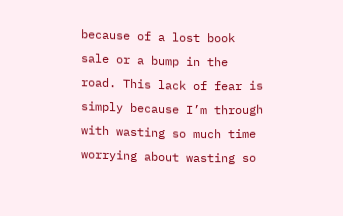because of a lost book sale or a bump in the road. This lack of fear is simply because I’m through with wasting so much time worrying about wasting so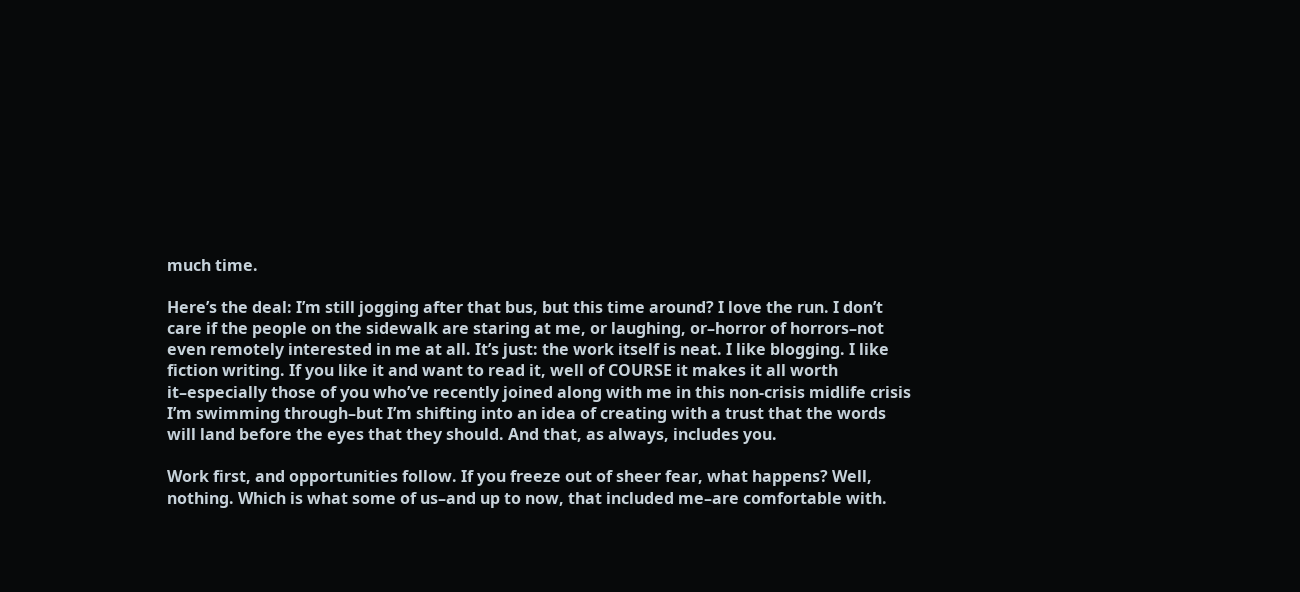much time.

Here’s the deal: I’m still jogging after that bus, but this time around? I love the run. I don’t care if the people on the sidewalk are staring at me, or laughing, or–horror of horrors–not even remotely interested in me at all. It’s just: the work itself is neat. I like blogging. I like fiction writing. If you like it and want to read it, well of COURSE it makes it all worth it–especially those of you who’ve recently joined along with me in this non-crisis midlife crisis I’m swimming through–but I’m shifting into an idea of creating with a trust that the words will land before the eyes that they should. And that, as always, includes you.

Work first, and opportunities follow. If you freeze out of sheer fear, what happens? Well, nothing. Which is what some of us–and up to now, that included me–are comfortable with.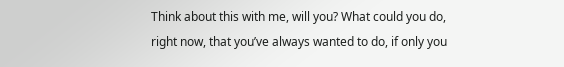Think about this with me, will you? What could you do, right now, that you’ve always wanted to do, if only you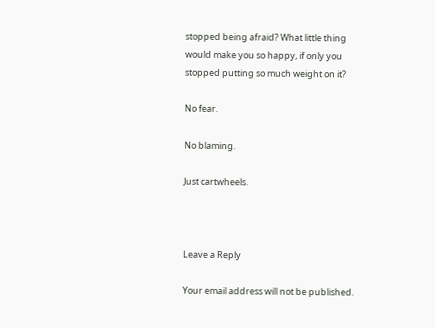stopped being afraid? What little thing would make you so happy, if only you stopped putting so much weight on it?

No fear.

No blaming.

Just cartwheels.



Leave a Reply

Your email address will not be published.